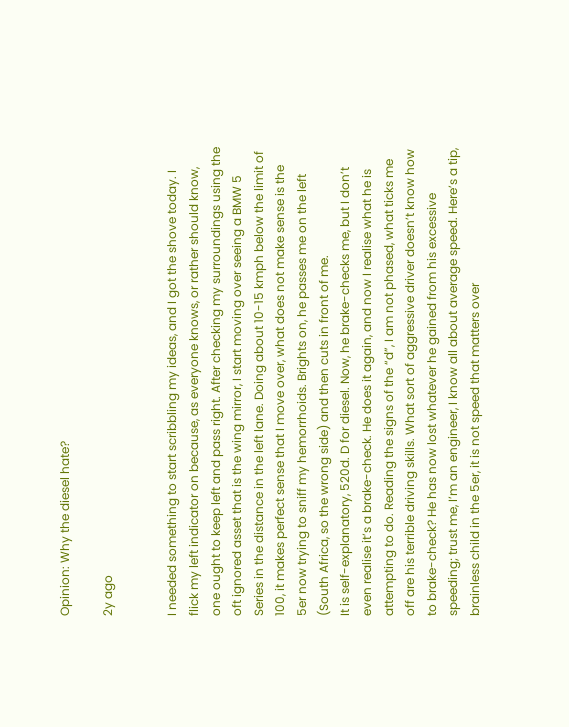Opinion: Why the diesel hate?

2y ago


I needed something to start scribbling my ideas, and I got the shove today. I flick my left indicator on because, as everyone knows, or rather should know, one ought to keep left and pass right. After checking my surroundings using the oft ignored asset that is the wing mirror, I start moving over seeing a BMW 5 Series in the distance in the left lane. Doing about 10-15 kmph below the limit of 100, it makes perfect sense that I move over, what does not make sense is the 5er now trying to sniff my hemorrhoids. Brights on, he passes me on the left (South Africa, so the wrong side) and then cuts in front of me.
It is self-explanatory, 520d. D for diesel. Now, he brake-checks me, but I don’t even realise it’s a brake-check. He does it again, and now I realise what he is attempting to do. Reading the signs of the “d”, I am not phased, what ticks me off are his terrible driving skills. What sort of aggressive driver doesn’t know how to brake-check? He has now lost whatever he gained from his excessive speeding; trust me, I’m an engineer, I know all about average speed. Here’s a tip, brainless child in the 5er, it is not speed that matters over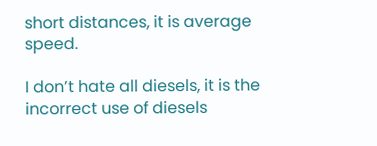short distances, it is average speed.

I don’t hate all diesels, it is the incorrect use of diesels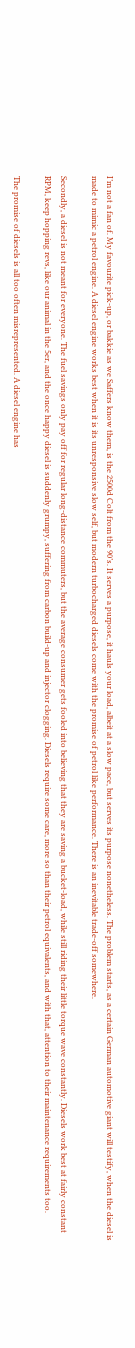I’m not a fan of. My favourite pick-up, or bakkie as we Saffers know them, is the 2500d Colt from the 90’s. It serves a purpose, it hauls your load, albeit at a slow pace, but serves its purpose nonetheless. The problem starts, as a certain German automotive giant will testify, when the diesel is made to mimic a petrol engine. A diesel engine works best when it is its unresponsive slow self, but modern turbocharged diesels come with the promise of petrol like performance. There is an inevitable trade-off somewhere.

Secondly, a diesel is not meant for everyone. The fuel savings only pay off for regular long-distance commuters, but the average consumer gets fooled into believing that they are saving a bucket-load, while still riding their little torque wave constantly. Diesels work best at fairly constant RPM, keep hopping revs, like our animal in the 5er, and the once happy diesel is suddenly grumpy, suffering from carbon build-up and injector clogging. Diesels require some care, more so than their petrol equivalents, and with that, attention to their maintenance requirements too.

The promise of diesels is all too often misrepresented. A diesel engine has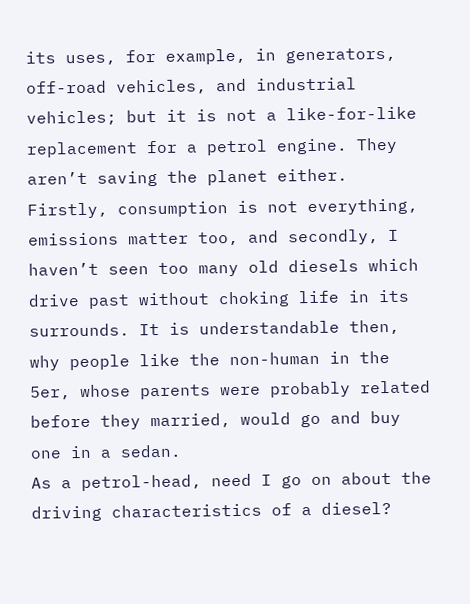its uses, for example, in generators, off-road vehicles, and industrial vehicles; but it is not a like-for-like replacement for a petrol engine. They aren’t saving the planet either. Firstly, consumption is not everything, emissions matter too, and secondly, I haven’t seen too many old diesels which drive past without choking life in its surrounds. It is understandable then, why people like the non-human in the 5er, whose parents were probably related before they married, would go and buy one in a sedan.
As a petrol-head, need I go on about the driving characteristics of a diesel?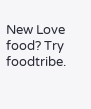New Love food? Try foodtribe.